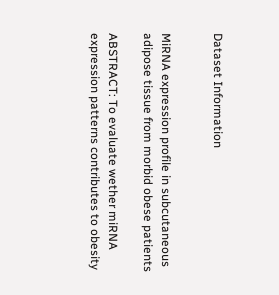Dataset Information


MiRNA expression profile in subcutaneous adipose tissue from morbid obese patients

ABSTRACT: To evaluate wether miRNA expression patterns contributes to obesity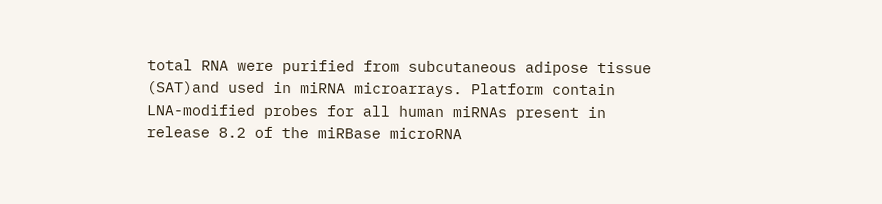total RNA were purified from subcutaneous adipose tissue (SAT)and used in miRNA microarrays. Platform contain LNA-modified probes for all human miRNAs present in release 8.2 of the miRBase microRNA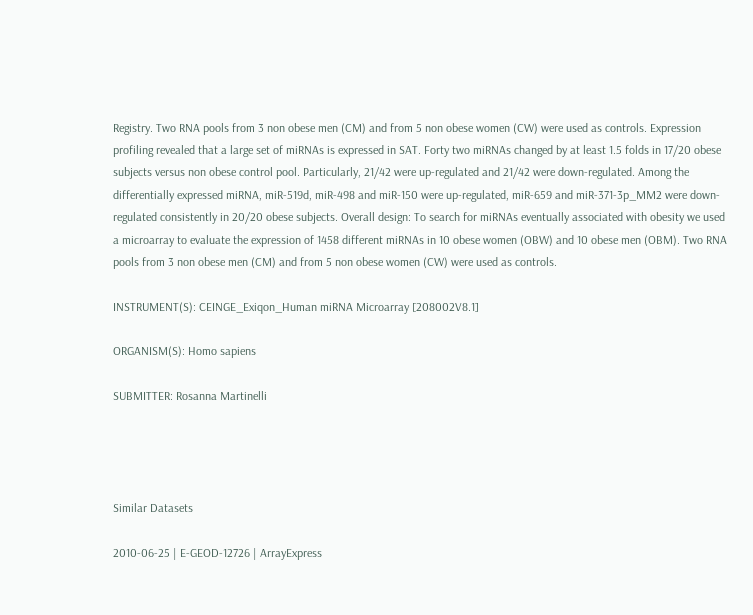Registry. Two RNA pools from 3 non obese men (CM) and from 5 non obese women (CW) were used as controls. Expression profiling revealed that a large set of miRNAs is expressed in SAT. Forty two miRNAs changed by at least 1.5 folds in 17/20 obese subjects versus non obese control pool. Particularly, 21/42 were up-regulated and 21/42 were down-regulated. Among the differentially expressed miRNA, miR-519d, miR-498 and miR-150 were up-regulated, miR-659 and miR-371-3p_MM2 were down-regulated consistently in 20/20 obese subjects. Overall design: To search for miRNAs eventually associated with obesity we used a microarray to evaluate the expression of 1458 different miRNAs in 10 obese women (OBW) and 10 obese men (OBM). Two RNA pools from 3 non obese men (CM) and from 5 non obese women (CW) were used as controls.

INSTRUMENT(S): CEINGE_Exiqon_Human miRNA Microarray [208002V8.1]

ORGANISM(S): Homo sapiens

SUBMITTER: Rosanna Martinelli




Similar Datasets

2010-06-25 | E-GEOD-12726 | ArrayExpress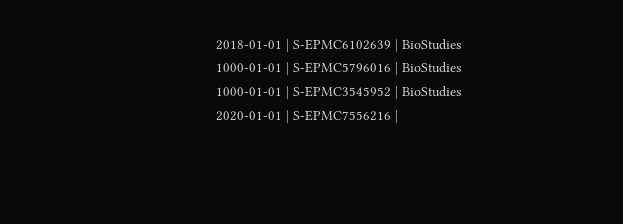2018-01-01 | S-EPMC6102639 | BioStudies
1000-01-01 | S-EPMC5796016 | BioStudies
1000-01-01 | S-EPMC3545952 | BioStudies
2020-01-01 | S-EPMC7556216 |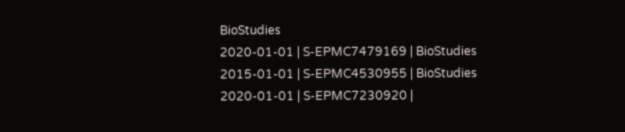BioStudies
2020-01-01 | S-EPMC7479169 | BioStudies
2015-01-01 | S-EPMC4530955 | BioStudies
2020-01-01 | S-EPMC7230920 |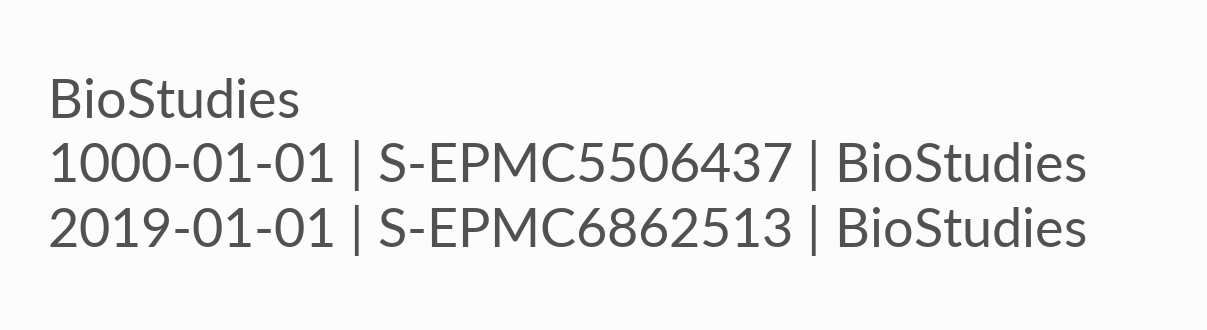BioStudies
1000-01-01 | S-EPMC5506437 | BioStudies
2019-01-01 | S-EPMC6862513 | BioStudies